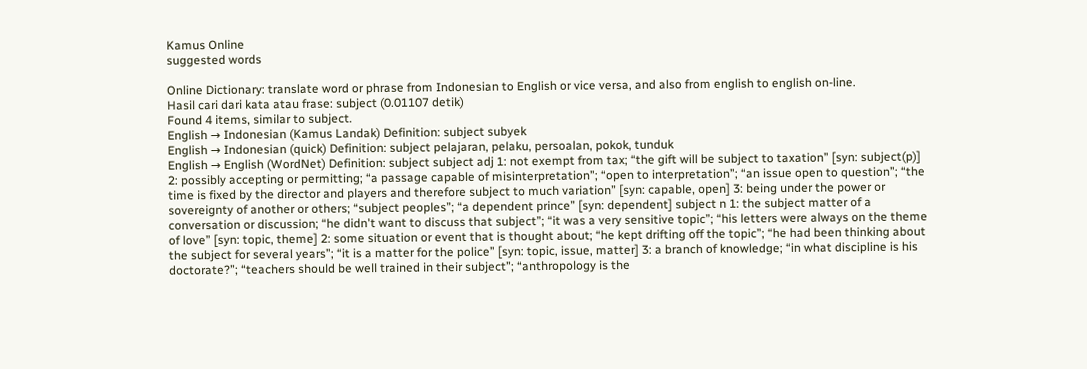Kamus Online
suggested words

Online Dictionary: translate word or phrase from Indonesian to English or vice versa, and also from english to english on-line.
Hasil cari dari kata atau frase: subject (0.01107 detik)
Found 4 items, similar to subject.
English → Indonesian (Kamus Landak) Definition: subject subyek
English → Indonesian (quick) Definition: subject pelajaran, pelaku, persoalan, pokok, tunduk
English → English (WordNet) Definition: subject subject adj 1: not exempt from tax; “the gift will be subject to taxation” [syn: subject(p)] 2: possibly accepting or permitting; “a passage capable of misinterpretation”; “open to interpretation”; “an issue open to question”; “the time is fixed by the director and players and therefore subject to much variation” [syn: capable, open] 3: being under the power or sovereignty of another or others; “subject peoples”; “a dependent prince” [syn: dependent] subject n 1: the subject matter of a conversation or discussion; “he didn't want to discuss that subject”; “it was a very sensitive topic”; “his letters were always on the theme of love” [syn: topic, theme] 2: some situation or event that is thought about; “he kept drifting off the topic”; “he had been thinking about the subject for several years”; “it is a matter for the police” [syn: topic, issue, matter] 3: a branch of knowledge; “in what discipline is his doctorate?”; “teachers should be well trained in their subject”; “anthropology is the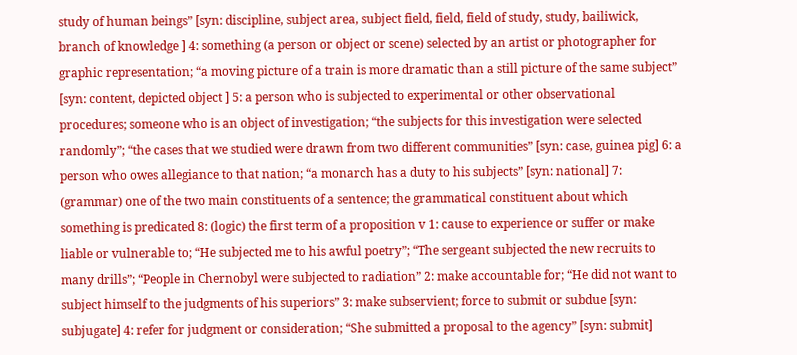study of human beings” [syn: discipline, subject area, subject field, field, field of study, study, bailiwick, branch of knowledge ] 4: something (a person or object or scene) selected by an artist or photographer for graphic representation; “a moving picture of a train is more dramatic than a still picture of the same subject” [syn: content, depicted object ] 5: a person who is subjected to experimental or other observational procedures; someone who is an object of investigation; “the subjects for this investigation were selected randomly”; “the cases that we studied were drawn from two different communities” [syn: case, guinea pig] 6: a person who owes allegiance to that nation; “a monarch has a duty to his subjects” [syn: national] 7: (grammar) one of the two main constituents of a sentence; the grammatical constituent about which something is predicated 8: (logic) the first term of a proposition v 1: cause to experience or suffer or make liable or vulnerable to; “He subjected me to his awful poetry”; “The sergeant subjected the new recruits to many drills”; “People in Chernobyl were subjected to radiation” 2: make accountable for; “He did not want to subject himself to the judgments of his superiors” 3: make subservient; force to submit or subdue [syn: subjugate] 4: refer for judgment or consideration; “She submitted a proposal to the agency” [syn: submit]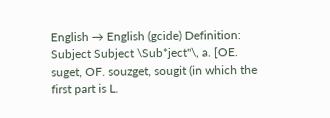English → English (gcide) Definition: Subject Subject \Sub*ject"\, a. [OE. suget, OF. souzget, sougit (in which the first part is L.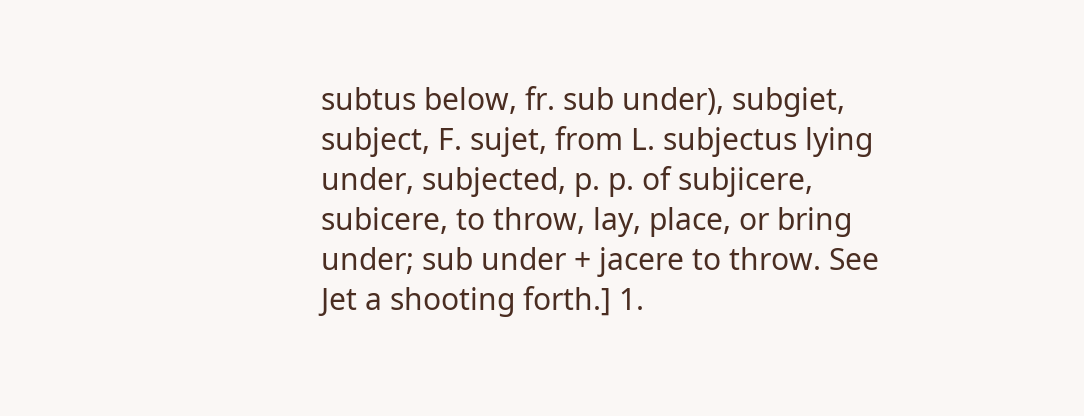subtus below, fr. sub under), subgiet, subject, F. sujet, from L. subjectus lying under, subjected, p. p. of subjicere, subicere, to throw, lay, place, or bring under; sub under + jacere to throw. See Jet a shooting forth.] 1.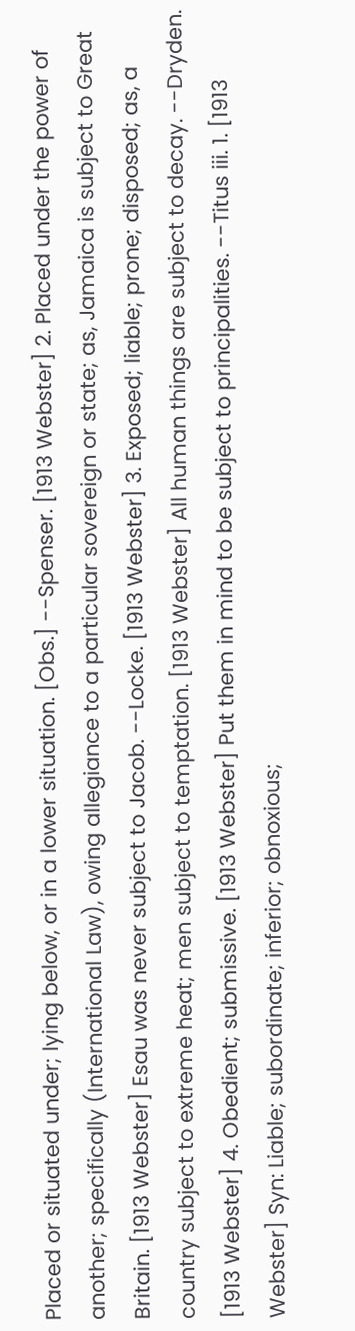Placed or situated under; lying below, or in a lower situation. [Obs.] --Spenser. [1913 Webster] 2. Placed under the power of another; specifically (International Law), owing allegiance to a particular sovereign or state; as, Jamaica is subject to Great Britain. [1913 Webster] Esau was never subject to Jacob. --Locke. [1913 Webster] 3. Exposed; liable; prone; disposed; as, a country subject to extreme heat; men subject to temptation. [1913 Webster] All human things are subject to decay. --Dryden. [1913 Webster] 4. Obedient; submissive. [1913 Webster] Put them in mind to be subject to principalities. --Titus iii. 1. [1913 Webster] Syn: Liable; subordinate; inferior; obnoxious;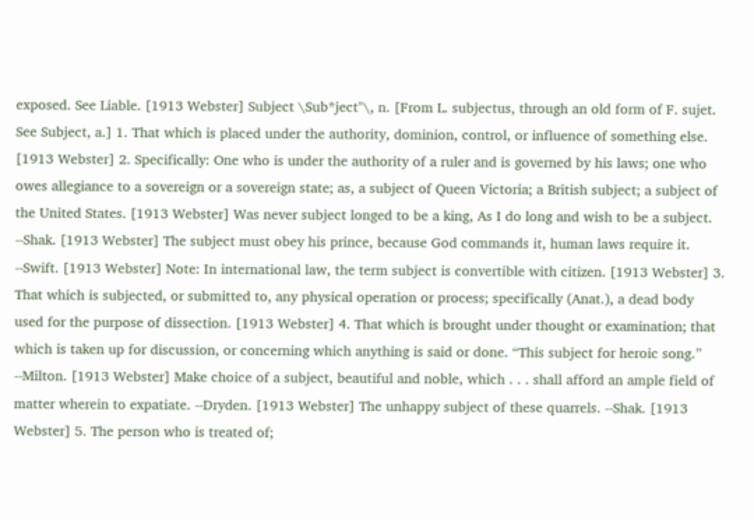exposed. See Liable. [1913 Webster] Subject \Sub*ject"\, n. [From L. subjectus, through an old form of F. sujet. See Subject, a.] 1. That which is placed under the authority, dominion, control, or influence of something else. [1913 Webster] 2. Specifically: One who is under the authority of a ruler and is governed by his laws; one who owes allegiance to a sovereign or a sovereign state; as, a subject of Queen Victoria; a British subject; a subject of the United States. [1913 Webster] Was never subject longed to be a king, As I do long and wish to be a subject. --Shak. [1913 Webster] The subject must obey his prince, because God commands it, human laws require it. --Swift. [1913 Webster] Note: In international law, the term subject is convertible with citizen. [1913 Webster] 3. That which is subjected, or submitted to, any physical operation or process; specifically (Anat.), a dead body used for the purpose of dissection. [1913 Webster] 4. That which is brought under thought or examination; that which is taken up for discussion, or concerning which anything is said or done. “This subject for heroic song.” --Milton. [1913 Webster] Make choice of a subject, beautiful and noble, which . . . shall afford an ample field of matter wherein to expatiate. --Dryden. [1913 Webster] The unhappy subject of these quarrels. --Shak. [1913 Webster] 5. The person who is treated of;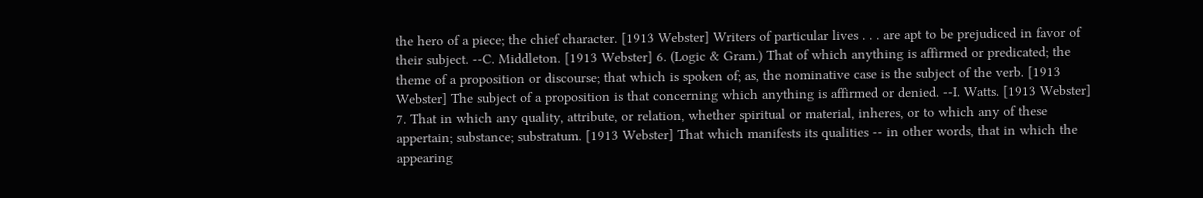the hero of a piece; the chief character. [1913 Webster] Writers of particular lives . . . are apt to be prejudiced in favor of their subject. --C. Middleton. [1913 Webster] 6. (Logic & Gram.) That of which anything is affirmed or predicated; the theme of a proposition or discourse; that which is spoken of; as, the nominative case is the subject of the verb. [1913 Webster] The subject of a proposition is that concerning which anything is affirmed or denied. --I. Watts. [1913 Webster] 7. That in which any quality, attribute, or relation, whether spiritual or material, inheres, or to which any of these appertain; substance; substratum. [1913 Webster] That which manifests its qualities -- in other words, that in which the appearing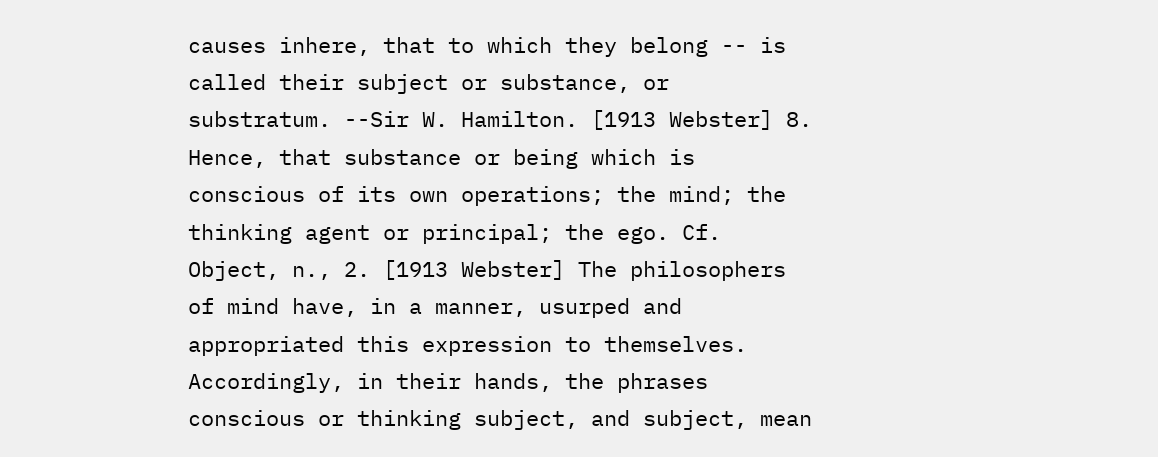causes inhere, that to which they belong -- is called their subject or substance, or substratum. --Sir W. Hamilton. [1913 Webster] 8. Hence, that substance or being which is conscious of its own operations; the mind; the thinking agent or principal; the ego. Cf. Object, n., 2. [1913 Webster] The philosophers of mind have, in a manner, usurped and appropriated this expression to themselves. Accordingly, in their hands, the phrases conscious or thinking subject, and subject, mean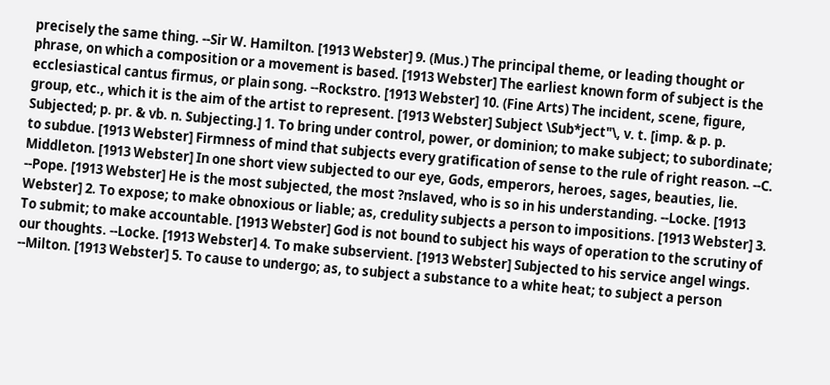precisely the same thing. --Sir W. Hamilton. [1913 Webster] 9. (Mus.) The principal theme, or leading thought or phrase, on which a composition or a movement is based. [1913 Webster] The earliest known form of subject is the ecclesiastical cantus firmus, or plain song. --Rockstro. [1913 Webster] 10. (Fine Arts) The incident, scene, figure, group, etc., which it is the aim of the artist to represent. [1913 Webster] Subject \Sub*ject"\, v. t. [imp. & p. p. Subjected; p. pr. & vb. n. Subjecting.] 1. To bring under control, power, or dominion; to make subject; to subordinate; to subdue. [1913 Webster] Firmness of mind that subjects every gratification of sense to the rule of right reason. --C. Middleton. [1913 Webster] In one short view subjected to our eye, Gods, emperors, heroes, sages, beauties, lie. --Pope. [1913 Webster] He is the most subjected, the most ?nslaved, who is so in his understanding. --Locke. [1913 Webster] 2. To expose; to make obnoxious or liable; as, credulity subjects a person to impositions. [1913 Webster] 3. To submit; to make accountable. [1913 Webster] God is not bound to subject his ways of operation to the scrutiny of our thoughts. --Locke. [1913 Webster] 4. To make subservient. [1913 Webster] Subjected to his service angel wings. --Milton. [1913 Webster] 5. To cause to undergo; as, to subject a substance to a white heat; to subject a person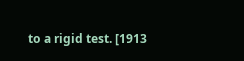to a rigid test. [1913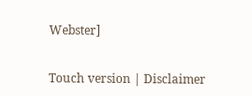Webster]


Touch version | Disclaimer